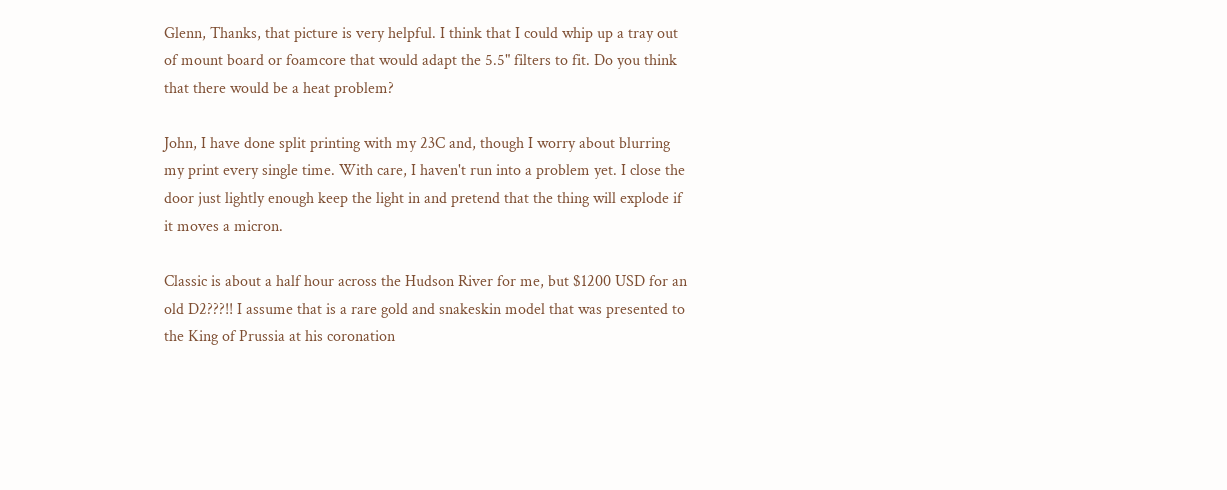Glenn, Thanks, that picture is very helpful. I think that I could whip up a tray out of mount board or foamcore that would adapt the 5.5" filters to fit. Do you think that there would be a heat problem?

John, I have done split printing with my 23C and, though I worry about blurring my print every single time. With care, I haven't run into a problem yet. I close the door just lightly enough keep the light in and pretend that the thing will explode if it moves a micron.

Classic is about a half hour across the Hudson River for me, but $1200 USD for an old D2???!! I assume that is a rare gold and snakeskin model that was presented to the King of Prussia at his coronation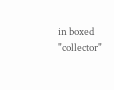in boxed "collector"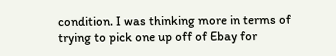condition. I was thinking more in terms of trying to pick one up off of Ebay for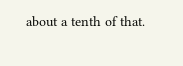about a tenth of that.